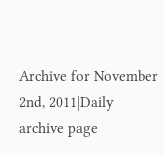Archive for November 2nd, 2011|Daily archive page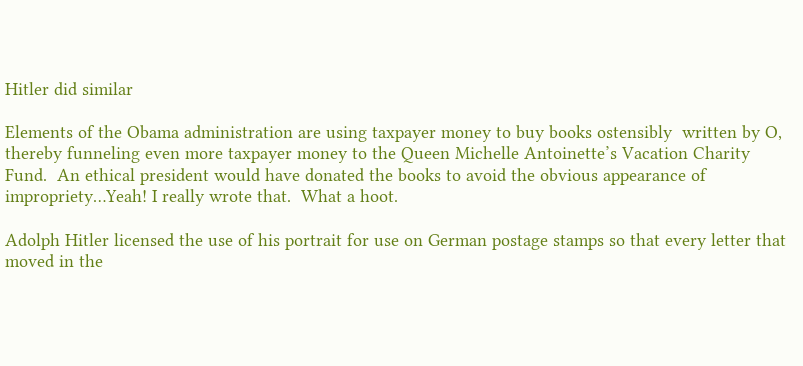Hitler did similar

Elements of the Obama administration are using taxpayer money to buy books ostensibly  written by O, thereby funneling even more taxpayer money to the Queen Michelle Antoinette’s Vacation Charity Fund.  An ethical president would have donated the books to avoid the obvious appearance of impropriety…Yeah! I really wrote that.  What a hoot.

Adolph Hitler licensed the use of his portrait for use on German postage stamps so that every letter that moved in the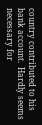country contributed to his bank account.  Hardly seems necessary for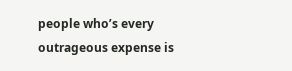people who’s every outrageous expense is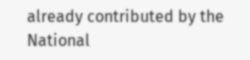already contributed by the National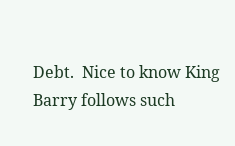Debt.  Nice to know King Barry follows such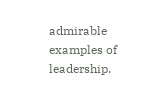admirable examples of leadership.